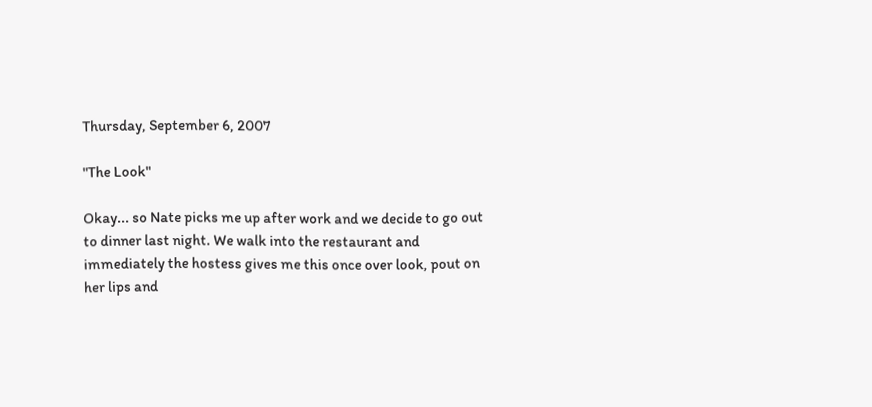Thursday, September 6, 2007

"The Look"

Okay... so Nate picks me up after work and we decide to go out to dinner last night. We walk into the restaurant and immediately the hostess gives me this once over look, pout on her lips and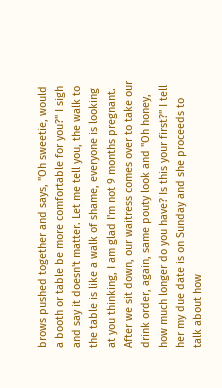brows pushed together and says, "Oh sweetie, would a booth or table be more comfortable for you?" I sigh and say it doesn't matter. Let me tell you, the walk to the table is like a walk of shame, everyone is looking at you thinking, I am glad I'm not 9 months pregnant. After we sit down, our waitress comes over to take our drink order, again, same pouty look and "Oh honey, how much longer do you have? Is this your first?" I tell her my due date is on Sunday and she proceeds to talk about how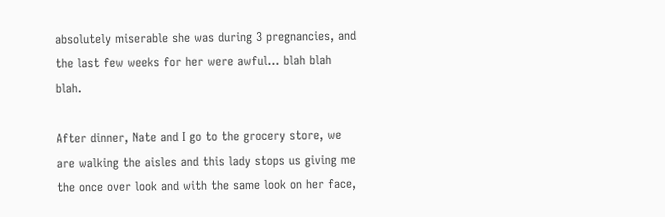absolutely miserable she was during 3 pregnancies, and the last few weeks for her were awful... blah blah blah.

After dinner, Nate and I go to the grocery store, we are walking the aisles and this lady stops us giving me the once over look and with the same look on her face,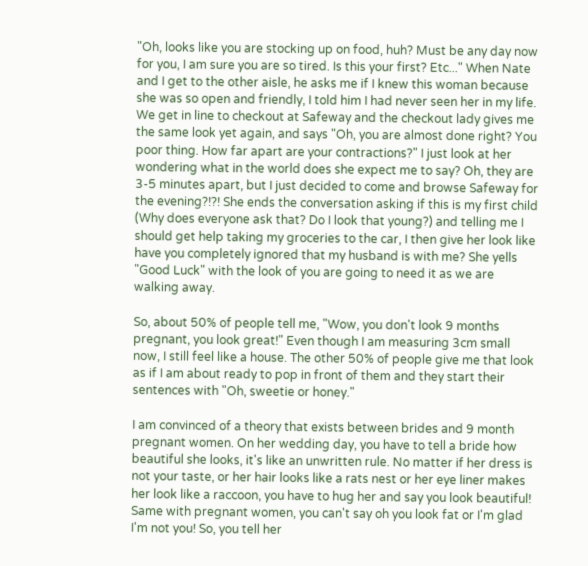"Oh, looks like you are stocking up on food, huh? Must be any day now for you, I am sure you are so tired. Is this your first? Etc..." When Nate and I get to the other aisle, he asks me if I knew this woman because she was so open and friendly, I told him I had never seen her in my life. We get in line to checkout at Safeway and the checkout lady gives me the same look yet again, and says "Oh, you are almost done right? You poor thing. How far apart are your contractions?" I just look at her wondering what in the world does she expect me to say? Oh, they are 3-5 minutes apart, but I just decided to come and browse Safeway for the evening?!?! She ends the conversation asking if this is my first child (Why does everyone ask that? Do I look that young?) and telling me I should get help taking my groceries to the car, I then give her look like have you completely ignored that my husband is with me? She yells "Good Luck" with the look of you are going to need it as we are walking away.

So, about 50% of people tell me, "Wow, you don't look 9 months pregnant, you look great!" Even though I am measuring 3cm small now, I still feel like a house. The other 50% of people give me that look as if I am about ready to pop in front of them and they start their sentences with "Oh, sweetie or honey."

I am convinced of a theory that exists between brides and 9 month pregnant women. On her wedding day, you have to tell a bride how beautiful she looks, it's like an unwritten rule. No matter if her dress is not your taste, or her hair looks like a rats nest or her eye liner makes her look like a raccoon, you have to hug her and say you look beautiful! Same with pregnant women, you can't say oh you look fat or I'm glad I'm not you! So, you tell her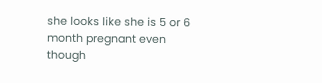she looks like she is 5 or 6 month pregnant even though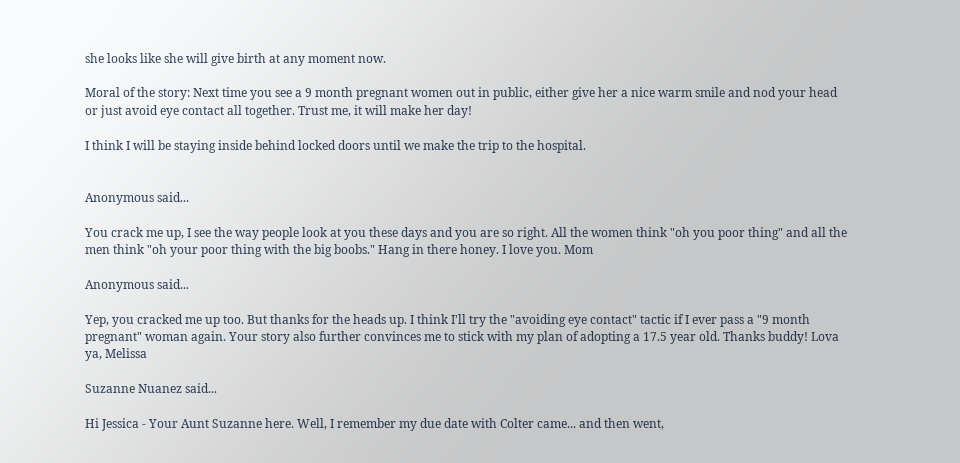she looks like she will give birth at any moment now.

Moral of the story: Next time you see a 9 month pregnant women out in public, either give her a nice warm smile and nod your head or just avoid eye contact all together. Trust me, it will make her day!

I think I will be staying inside behind locked doors until we make the trip to the hospital.


Anonymous said...

You crack me up, I see the way people look at you these days and you are so right. All the women think "oh you poor thing" and all the men think "oh your poor thing with the big boobs." Hang in there honey. I love you. Mom

Anonymous said...

Yep, you cracked me up too. But thanks for the heads up. I think I'll try the "avoiding eye contact" tactic if I ever pass a "9 month pregnant" woman again. Your story also further convinces me to stick with my plan of adopting a 17.5 year old. Thanks buddy! Lova ya, Melissa

Suzanne Nuanez said...

Hi Jessica - Your Aunt Suzanne here. Well, I remember my due date with Colter came... and then went,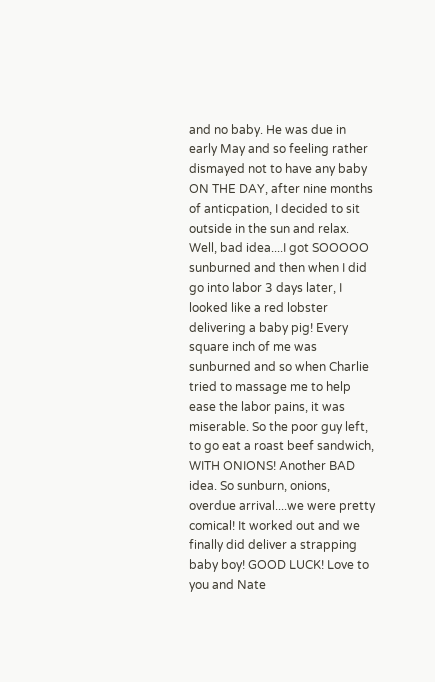and no baby. He was due in early May and so feeling rather dismayed not to have any baby ON THE DAY, after nine months of anticpation, I decided to sit outside in the sun and relax. Well, bad idea....I got SOOOOO sunburned and then when I did go into labor 3 days later, I looked like a red lobster delivering a baby pig! Every square inch of me was sunburned and so when Charlie tried to massage me to help ease the labor pains, it was miserable. So the poor guy left, to go eat a roast beef sandwich, WITH ONIONS! Another BAD idea. So sunburn, onions, overdue arrival....we were pretty comical! It worked out and we finally did deliver a strapping baby boy! GOOD LUCK! Love to you and Nate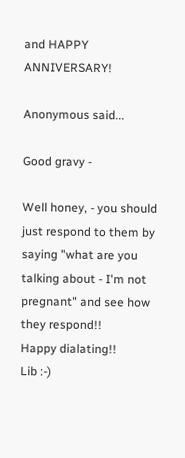and HAPPY ANNIVERSARY!

Anonymous said...

Good gravy -

Well honey, - you should just respond to them by saying "what are you talking about - I'm not pregnant" and see how they respond!!
Happy dialating!!
Lib :-)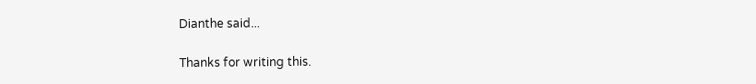Dianthe said...

Thanks for writing this.